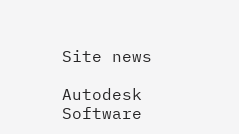Site news

Autodesk Software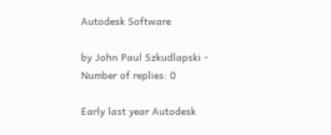Autodesk Software

by John Paul Szkudlapski -
Number of replies: 0

Early last year Autodesk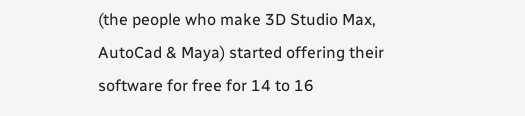(the people who make 3D Studio Max, AutoCad & Maya) started offering their software for free for 14 to 16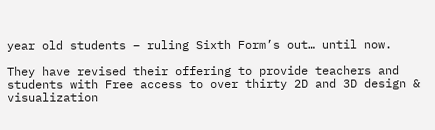year old students – ruling Sixth Form’s out… until now.

They have revised their offering to provide teachers and students with Free access to over thirty 2D and 3D design & visualization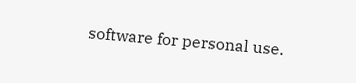software for personal use.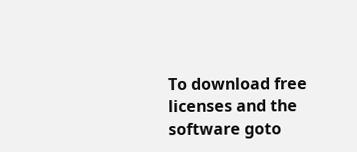To download free licenses and the software goto